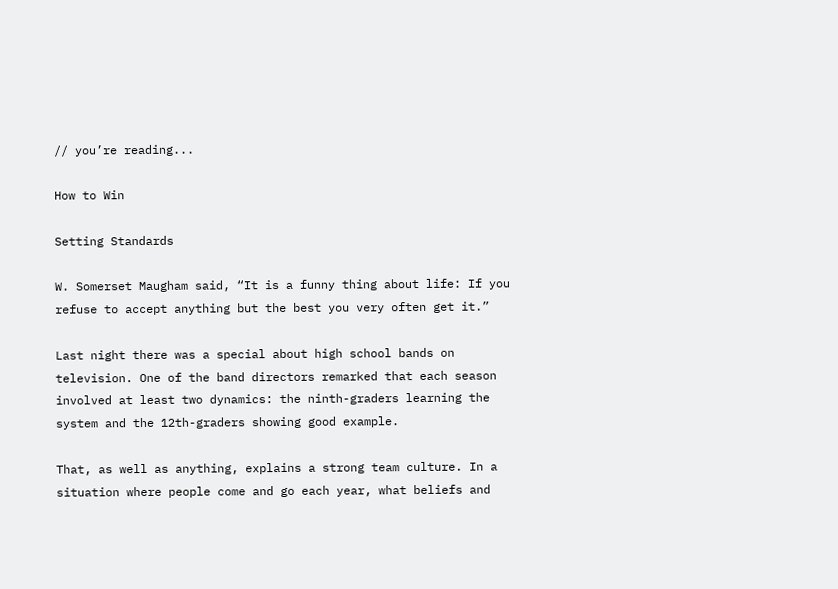// you’re reading...

How to Win

Setting Standards

W. Somerset Maugham said, “It is a funny thing about life: If you refuse to accept anything but the best you very often get it.”

Last night there was a special about high school bands on television. One of the band directors remarked that each season involved at least two dynamics: the ninth-graders learning the system and the 12th-graders showing good example.

That, as well as anything, explains a strong team culture. In a situation where people come and go each year, what beliefs and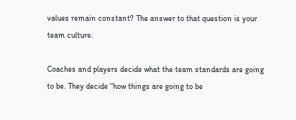values remain constant? The answer to that question is your team culture.

Coaches and players decide what the team standards are going to be. They decide “how things are going to be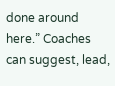done around here.” Coaches can suggest, lead,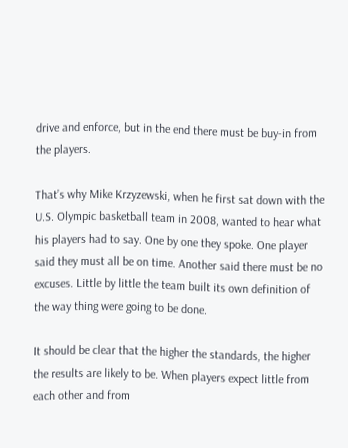drive and enforce, but in the end there must be buy-in from the players.

That’s why Mike Krzyzewski, when he first sat down with the U.S. Olympic basketball team in 2008, wanted to hear what his players had to say. One by one they spoke. One player said they must all be on time. Another said there must be no excuses. Little by little the team built its own definition of the way thing were going to be done.

It should be clear that the higher the standards, the higher the results are likely to be. When players expect little from each other and from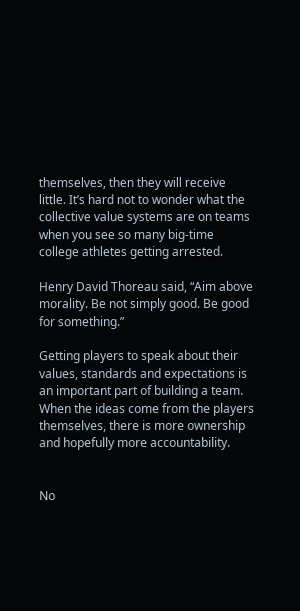themselves, then they will receive little. It’s hard not to wonder what the collective value systems are on teams when you see so many big-time college athletes getting arrested.

Henry David Thoreau said, “Aim above morality. Be not simply good. Be good for something.”

Getting players to speak about their values, standards and expectations is an important part of building a team. When the ideas come from the players themselves, there is more ownership and hopefully more accountability.


No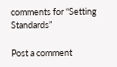comments for “Setting Standards”

Post a comment